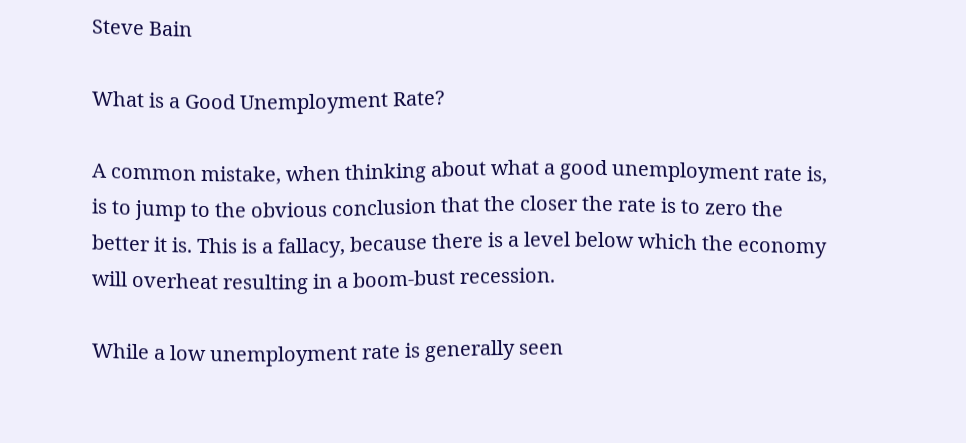Steve Bain

What is a Good Unemployment Rate?

A common mistake, when thinking about what a good unemployment rate is, is to jump to the obvious conclusion that the closer the rate is to zero the better it is. This is a fallacy, because there is a level below which the economy will overheat resulting in a boom-bust recession.

While a low unemployment rate is generally seen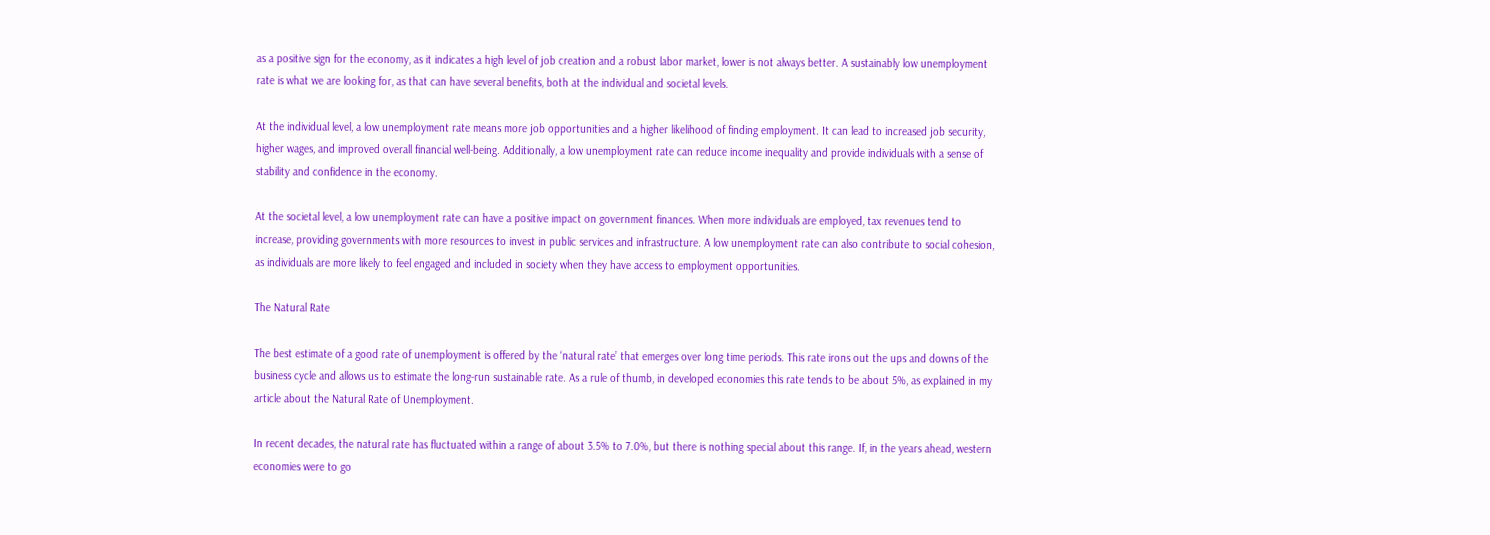as a positive sign for the economy, as it indicates a high level of job creation and a robust labor market, lower is not always better. A sustainably low unemployment rate is what we are looking for, as that can have several benefits, both at the individual and societal levels.

At the individual level, a low unemployment rate means more job opportunities and a higher likelihood of finding employment. It can lead to increased job security, higher wages, and improved overall financial well-being. Additionally, a low unemployment rate can reduce income inequality and provide individuals with a sense of stability and confidence in the economy.

At the societal level, a low unemployment rate can have a positive impact on government finances. When more individuals are employed, tax revenues tend to increase, providing governments with more resources to invest in public services and infrastructure. A low unemployment rate can also contribute to social cohesion, as individuals are more likely to feel engaged and included in society when they have access to employment opportunities.

The Natural Rate

The best estimate of a good rate of unemployment is offered by the ‘natural rate’ that emerges over long time periods. This rate irons out the ups and downs of the business cycle and allows us to estimate the long-run sustainable rate. As a rule of thumb, in developed economies this rate tends to be about 5%, as explained in my article about the Natural Rate of Unemployment.

In recent decades, the natural rate has fluctuated within a range of about 3.5% to 7.0%, but there is nothing special about this range. If, in the years ahead, western economies were to go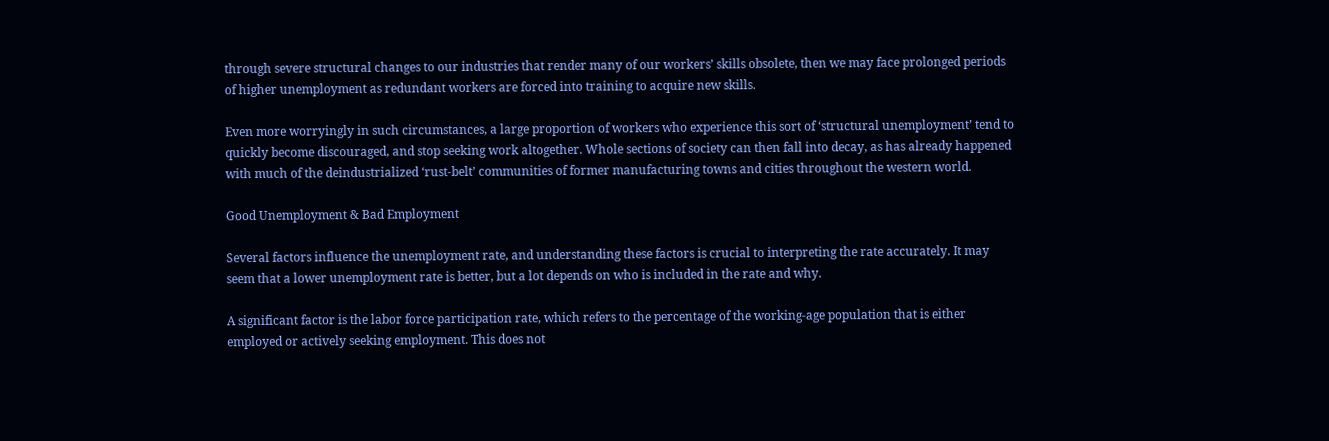through severe structural changes to our industries that render many of our workers’ skills obsolete, then we may face prolonged periods of higher unemployment as redundant workers are forced into training to acquire new skills.

Even more worryingly in such circumstances, a large proportion of workers who experience this sort of ‘structural unemployment’ tend to quickly become discouraged, and stop seeking work altogether. Whole sections of society can then fall into decay, as has already happened with much of the deindustrialized ‘rust-belt’ communities of former manufacturing towns and cities throughout the western world.

Good Unemployment & Bad Employment

Several factors influence the unemployment rate, and understanding these factors is crucial to interpreting the rate accurately. It may seem that a lower unemployment rate is better, but a lot depends on who is included in the rate and why.

A significant factor is the labor force participation rate, which refers to the percentage of the working-age population that is either employed or actively seeking employment. This does not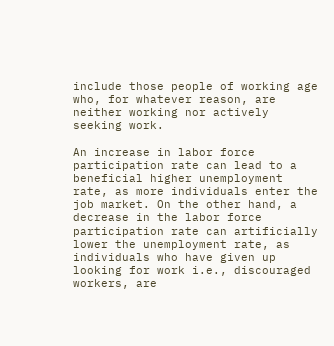include those people of working age who, for whatever reason, are neither working nor actively seeking work.

An increase in labor force participation rate can lead to a beneficial higher unemployment rate, as more individuals enter the job market. On the other hand, a decrease in the labor force participation rate can artificially lower the unemployment rate, as individuals who have given up looking for work i.e., discouraged workers, are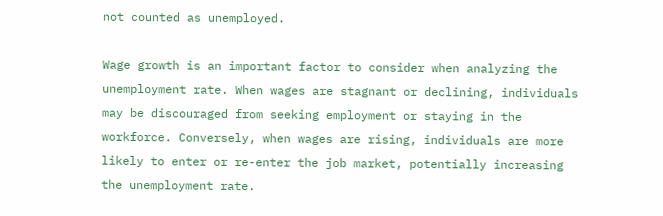not counted as unemployed.

Wage growth is an important factor to consider when analyzing the unemployment rate. When wages are stagnant or declining, individuals may be discouraged from seeking employment or staying in the workforce. Conversely, when wages are rising, individuals are more likely to enter or re-enter the job market, potentially increasing the unemployment rate.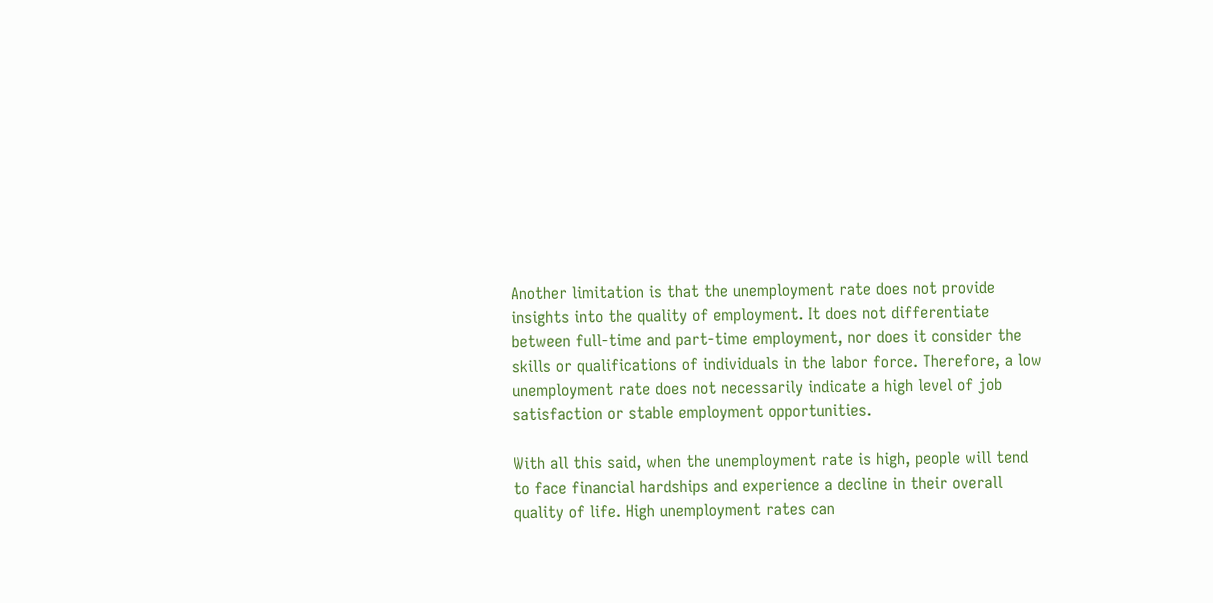Another limitation is that the unemployment rate does not provide insights into the quality of employment. It does not differentiate between full-time and part-time employment, nor does it consider the skills or qualifications of individuals in the labor force. Therefore, a low unemployment rate does not necessarily indicate a high level of job satisfaction or stable employment opportunities.

With all this said, when the unemployment rate is high, people will tend to face financial hardships and experience a decline in their overall quality of life. High unemployment rates can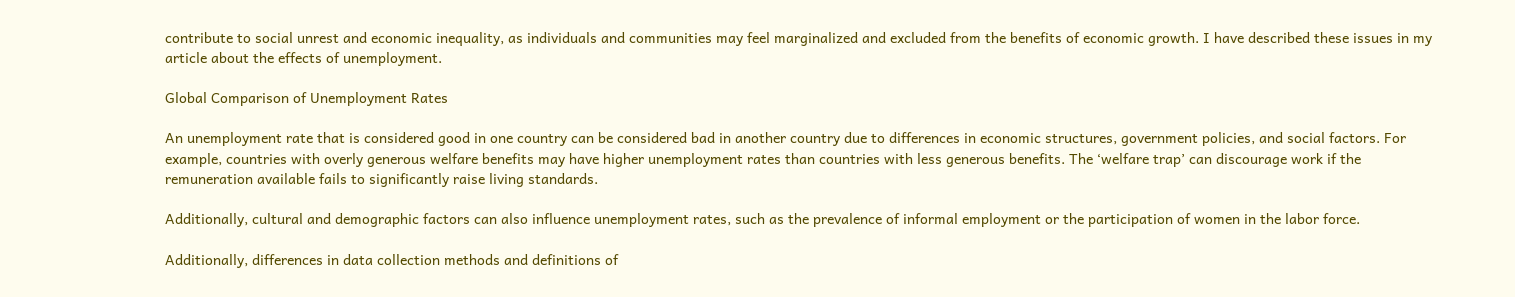contribute to social unrest and economic inequality, as individuals and communities may feel marginalized and excluded from the benefits of economic growth. I have described these issues in my article about the effects of unemployment.

Global Comparison of Unemployment Rates

An unemployment rate that is considered good in one country can be considered bad in another country due to differences in economic structures, government policies, and social factors. For example, countries with overly generous welfare benefits may have higher unemployment rates than countries with less generous benefits. The ‘welfare trap’ can discourage work if the remuneration available fails to significantly raise living standards.

Additionally, cultural and demographic factors can also influence unemployment rates, such as the prevalence of informal employment or the participation of women in the labor force.

Additionally, differences in data collection methods and definitions of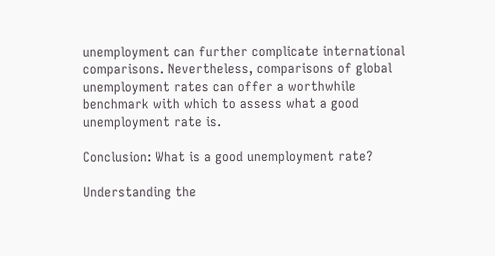unemployment can further complicate international comparisons. Nevertheless, comparisons of global unemployment rates can offer a worthwhile benchmark with which to assess what a good unemployment rate is.

Conclusion: What is a good unemployment rate?

Understanding the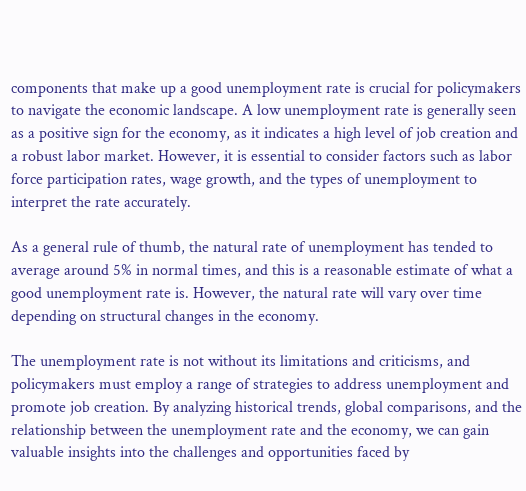components that make up a good unemployment rate is crucial for policymakers to navigate the economic landscape. A low unemployment rate is generally seen as a positive sign for the economy, as it indicates a high level of job creation and a robust labor market. However, it is essential to consider factors such as labor force participation rates, wage growth, and the types of unemployment to interpret the rate accurately.

As a general rule of thumb, the natural rate of unemployment has tended to average around 5% in normal times, and this is a reasonable estimate of what a good unemployment rate is. However, the natural rate will vary over time depending on structural changes in the economy.

The unemployment rate is not without its limitations and criticisms, and policymakers must employ a range of strategies to address unemployment and promote job creation. By analyzing historical trends, global comparisons, and the relationship between the unemployment rate and the economy, we can gain valuable insights into the challenges and opportunities faced by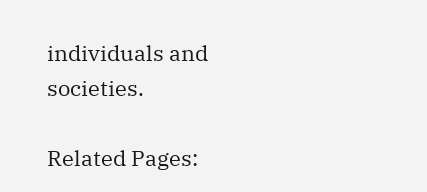individuals and societies.

Related Pages: